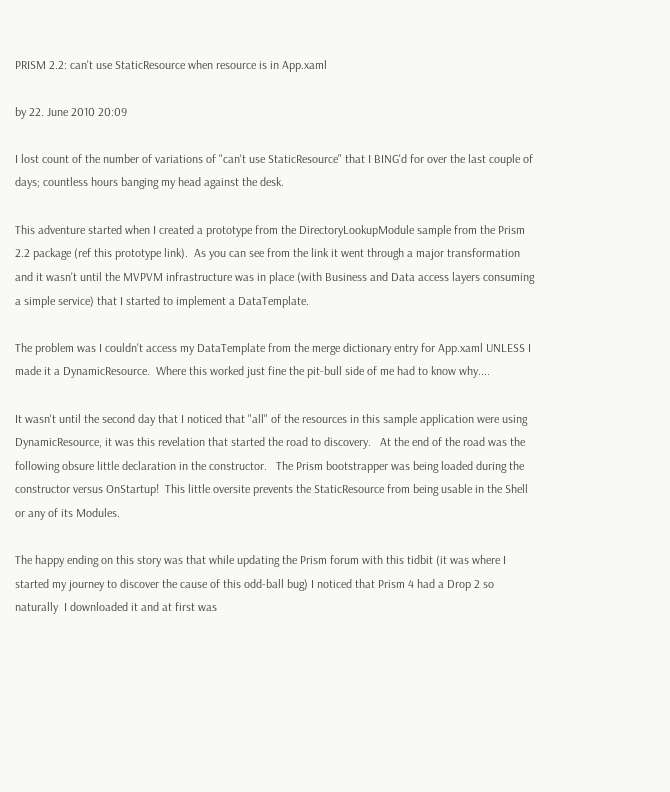PRISM 2.2: can't use StaticResource when resource is in App.xaml

by 22. June 2010 20:09

I lost count of the number of variations of "can't use StaticResource" that I BING'd for over the last couple of days; countless hours banging my head against the desk.

This adventure started when I created a prototype from the DirectoryLookupModule sample from the Prism 2.2 package (ref this prototype link).  As you can see from the link it went through a major transformation and it wasn't until the MVPVM infrastructure was in place (with Business and Data access layers consuming a simple service) that I started to implement a DataTemplate.

The problem was I couldn't access my DataTemplate from the merge dictionary entry for App.xaml UNLESS I made it a DynamicResource.  Where this worked just fine the pit-bull side of me had to know why....

It wasn't until the second day that I noticed that "all" of the resources in this sample application were using DynamicResource, it was this revelation that started the road to discovery.   At the end of the road was the following obsure little declaration in the constructor.   The Prism bootstrapper was being loaded during the constructor versus OnStartup!  This little oversite prevents the StaticResource from being usable in the Shell or any of its Modules.

The happy ending on this story was that while updating the Prism forum with this tidbit (it was where I started my journey to discover the cause of this odd-ball bug) I noticed that Prism 4 had a Drop 2 so  naturally  I downloaded it and at first was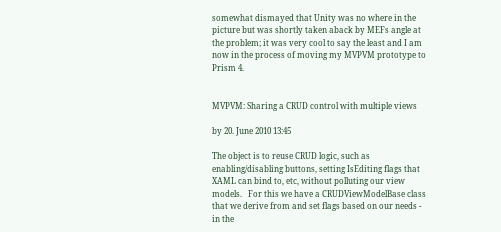somewhat dismayed that Unity was no where in the picture but was shortly taken aback by MEFs angle at the problem; it was very cool to say the least and I am now in the process of moving my MVPVM prototype to Prism 4.


MVPVM: Sharing a CRUD control with multiple views

by 20. June 2010 13:45

The object is to reuse CRUD logic, such as enabling/disabling buttons, setting IsEditing flags that XAML can bind to, etc, without polluting our view models.   For this we have a CRUDViewModelBase class that we derive from and set flags based on our needs - in the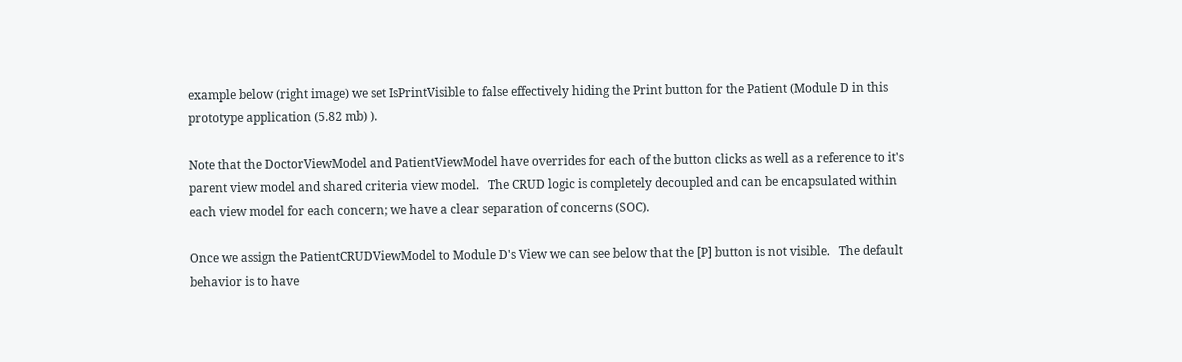example below (right image) we set IsPrintVisible to false effectively hiding the Print button for the Patient (Module D in this prototype application (5.82 mb) ).

Note that the DoctorViewModel and PatientViewModel have overrides for each of the button clicks as well as a reference to it's parent view model and shared criteria view model.   The CRUD logic is completely decoupled and can be encapsulated within each view model for each concern; we have a clear separation of concerns (SOC).

Once we assign the PatientCRUDViewModel to Module D's View we can see below that the [P] button is not visible.   The default behavior is to have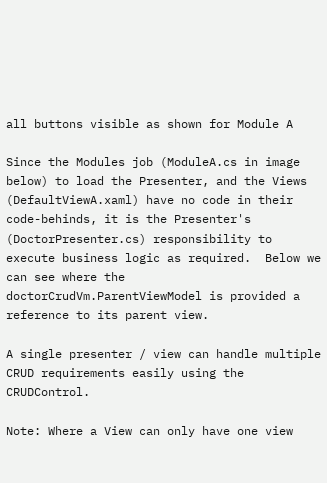all buttons visible as shown for Module A

Since the Modules job (ModuleA.cs in image below) to load the Presenter, and the Views (DefaultViewA.xaml) have no code in their code-behinds, it is the Presenter's (DoctorPresenter.cs) responsibility to execute business logic as required.  Below we can see where the doctorCrudVm.ParentViewModel is provided a reference to its parent view.

A single presenter / view can handle multiple CRUD requirements easily using the CRUDControl.

Note: Where a View can only have one view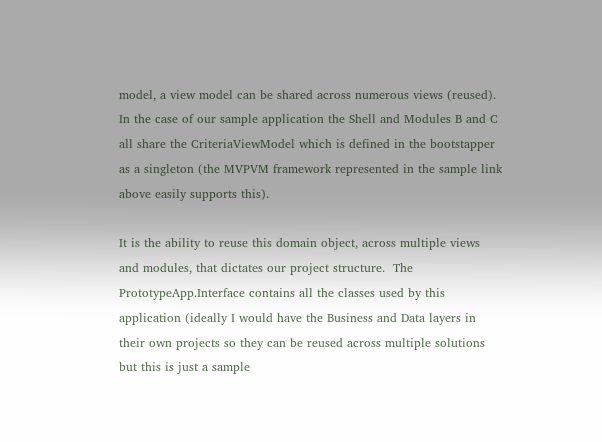model, a view model can be shared across numerous views (reused).  In the case of our sample application the Shell and Modules B and C all share the CriteriaViewModel which is defined in the bootstapper as a singleton (the MVPVM framework represented in the sample link above easily supports this).

It is the ability to reuse this domain object, across multiple views and modules, that dictates our project structure.  The PrototypeApp.Interface contains all the classes used by this application (ideally I would have the Business and Data layers in their own projects so they can be reused across multiple solutions but this is just a sample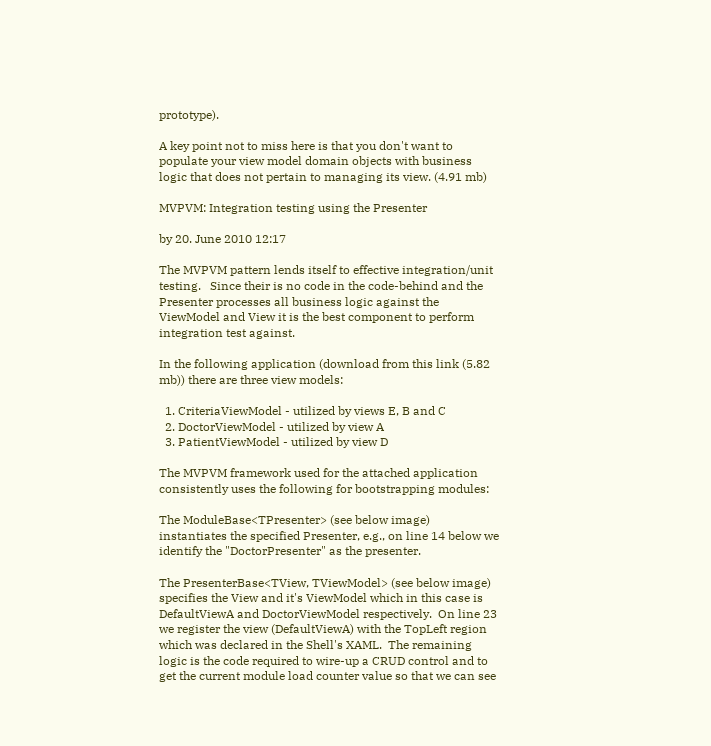prototype).

A key point not to miss here is that you don't want to populate your view model domain objects with business logic that does not pertain to managing its view. (4.91 mb)

MVPVM: Integration testing using the Presenter

by 20. June 2010 12:17

The MVPVM pattern lends itself to effective integration/unit testing.   Since their is no code in the code-behind and the Presenter processes all business logic against the ViewModel and View it is the best component to perform integration test against.

In the following application (download from this link (5.82 mb)) there are three view models:

  1. CriteriaViewModel - utilized by views E, B and C
  2. DoctorViewModel - utilized by view A
  3. PatientViewModel - utilized by view D

The MVPVM framework used for the attached application consistently uses the following for bootstrapping modules:

The ModuleBase<TPresenter> (see below image) instantiates the specified Presenter, e.g., on line 14 below we identify the "DoctorPresenter" as the presenter.

The PresenterBase<TView, TViewModel> (see below image) specifies the View and it's ViewModel which in this case is DefaultViewA and DoctorViewModel respectively.  On line 23 we register the view (DefaultViewA) with the TopLeft region which was declared in the Shell's XAML.  The remaining logic is the code required to wire-up a CRUD control and to get the current module load counter value so that we can see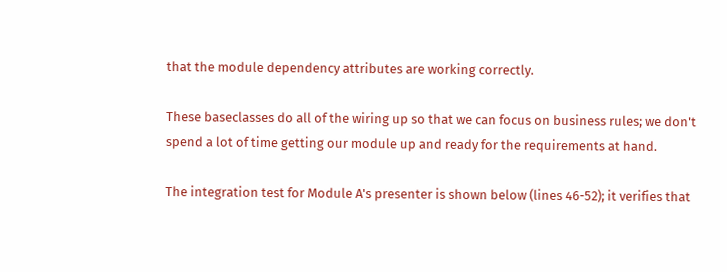that the module dependency attributes are working correctly.

These baseclasses do all of the wiring up so that we can focus on business rules; we don't spend a lot of time getting our module up and ready for the requirements at hand.

The integration test for Module A's presenter is shown below (lines 46-52); it verifies that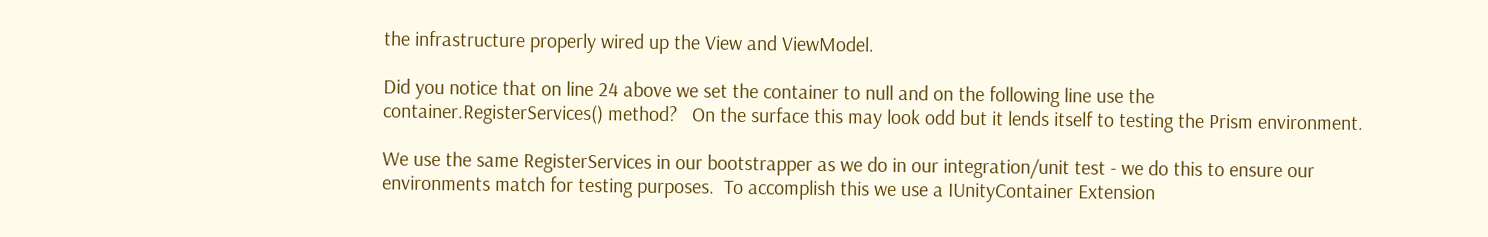the infrastructure properly wired up the View and ViewModel.

Did you notice that on line 24 above we set the container to null and on the following line use the container.RegisterServices() method?   On the surface this may look odd but it lends itself to testing the Prism environment.

We use the same RegisterServices in our bootstrapper as we do in our integration/unit test - we do this to ensure our environments match for testing purposes.  To accomplish this we use a IUnityContainer Extension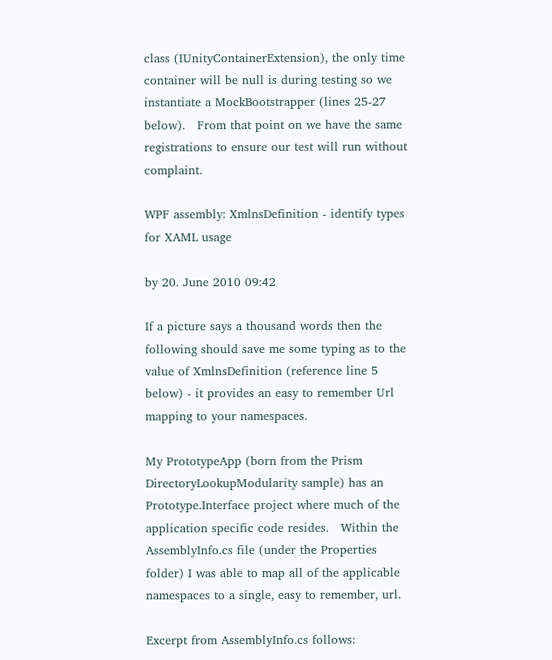class (IUnityContainerExtension), the only time container will be null is during testing so we instantiate a MockBootstrapper (lines 25-27 below).   From that point on we have the same registrations to ensure our test will run without complaint.

WPF assembly: XmlnsDefinition - identify types for XAML usage

by 20. June 2010 09:42

If a picture says a thousand words then the following should save me some typing as to the value of XmlnsDefinition (reference line 5 below) - it provides an easy to remember Url mapping to your namespaces.

My PrototypeApp (born from the Prism DirectoryLookupModularity sample) has an Prototype.Interface project where much of the application specific code resides.   Within the AssemblyInfo.cs file (under the Properties folder) I was able to map all of the applicable namespaces to a single, easy to remember, url.

Excerpt from AssemblyInfo.cs follows: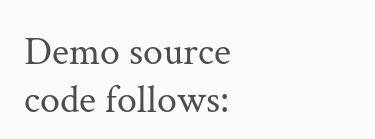Demo source code follows: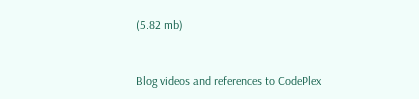(5.82 mb)


Blog videos and references to CodePlex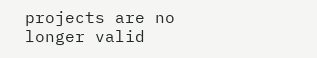projects are no longer valid